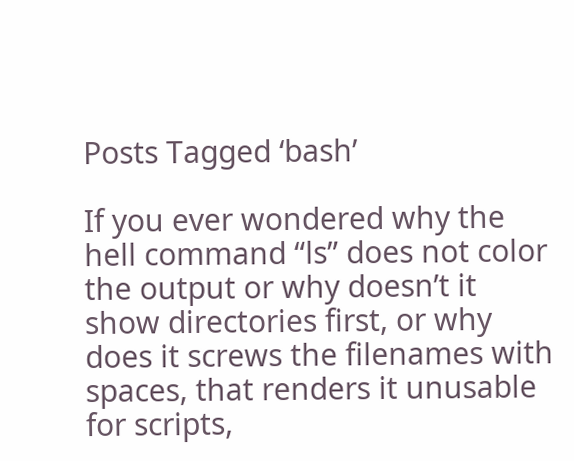Posts Tagged ‘bash’

If you ever wondered why the hell command “ls” does not color the output or why doesn’t it show directories first, or why does it screws the filenames with spaces, that renders it unusable for scripts,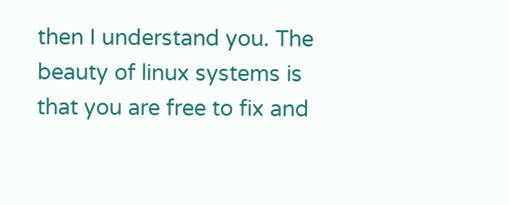then I understand you. The beauty of linux systems is that you are free to fix and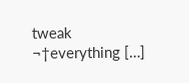tweak ¬†everything […]